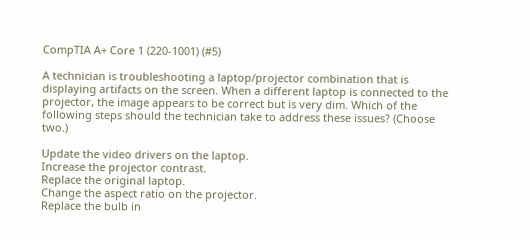CompTIA A+ Core 1 (220-1001) (#5)

A technician is troubleshooting a laptop/projector combination that is displaying artifacts on the screen. When a different laptop is connected to the projector, the image appears to be correct but is very dim. Which of the following steps should the technician take to address these issues? (Choose two.)

Update the video drivers on the laptop.
Increase the projector contrast.
Replace the original laptop.
Change the aspect ratio on the projector.
Replace the bulb in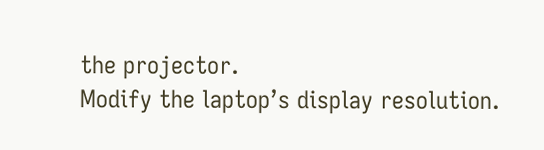the projector.
Modify the laptop’s display resolution.